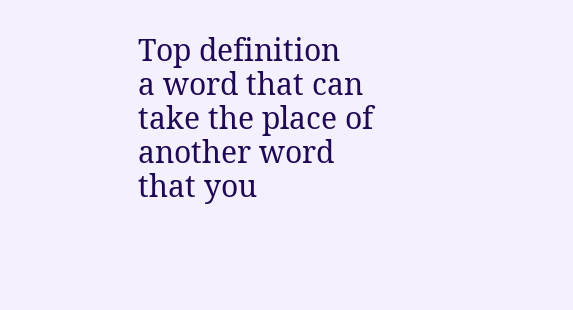Top definition
a word that can take the place of another word that you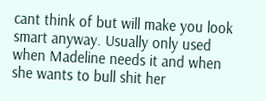cant think of but will make you look smart anyway. Usually only used when Madeline needs it and when she wants to bull shit her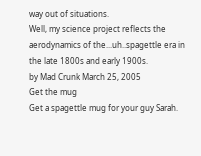way out of situations.
Well, my science project reflects the aerodynamics of the...uh..spagettle era in the late 1800s and early 1900s.
by Mad Crunk March 25, 2005
Get the mug
Get a spagettle mug for your guy Sarah.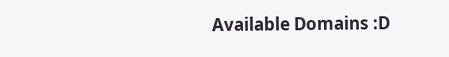Available Domains :D